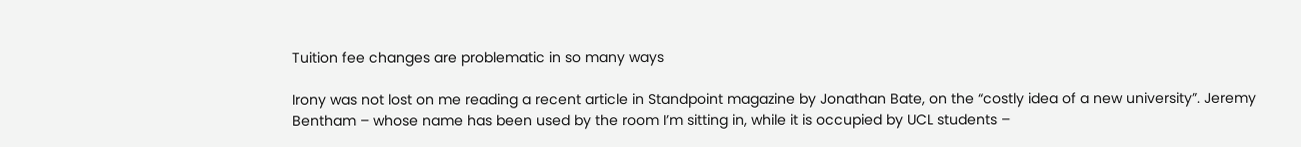Tuition fee changes are problematic in so many ways

Irony was not lost on me reading a recent article in Standpoint magazine by Jonathan Bate, on the “costly idea of a new university”. Jeremy Bentham – whose name has been used by the room I’m sitting in, while it is occupied by UCL students –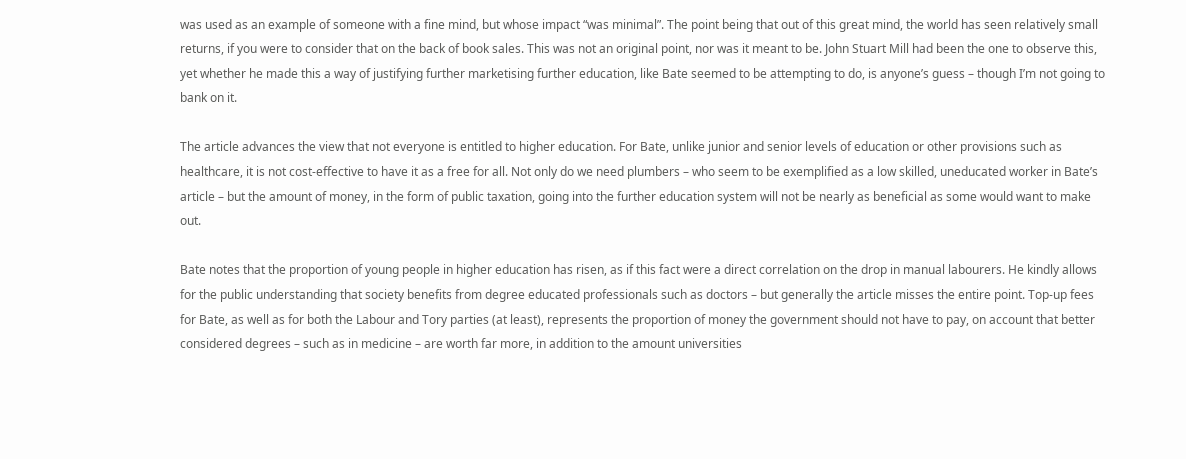was used as an example of someone with a fine mind, but whose impact “was minimal”. The point being that out of this great mind, the world has seen relatively small returns, if you were to consider that on the back of book sales. This was not an original point, nor was it meant to be. John Stuart Mill had been the one to observe this, yet whether he made this a way of justifying further marketising further education, like Bate seemed to be attempting to do, is anyone’s guess – though I’m not going to bank on it.

The article advances the view that not everyone is entitled to higher education. For Bate, unlike junior and senior levels of education or other provisions such as healthcare, it is not cost-effective to have it as a free for all. Not only do we need plumbers – who seem to be exemplified as a low skilled, uneducated worker in Bate’s article – but the amount of money, in the form of public taxation, going into the further education system will not be nearly as beneficial as some would want to make out.

Bate notes that the proportion of young people in higher education has risen, as if this fact were a direct correlation on the drop in manual labourers. He kindly allows for the public understanding that society benefits from degree educated professionals such as doctors – but generally the article misses the entire point. Top-up fees for Bate, as well as for both the Labour and Tory parties (at least), represents the proportion of money the government should not have to pay, on account that better considered degrees – such as in medicine – are worth far more, in addition to the amount universities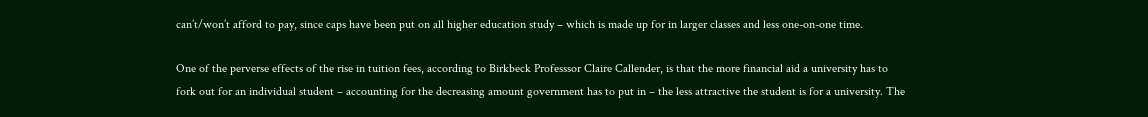can’t/won’t afford to pay, since caps have been put on all higher education study – which is made up for in larger classes and less one-on-one time.

One of the perverse effects of the rise in tuition fees, according to Birkbeck Professsor Claire Callender, is that the more financial aid a university has to fork out for an individual student – accounting for the decreasing amount government has to put in – the less attractive the student is for a university. The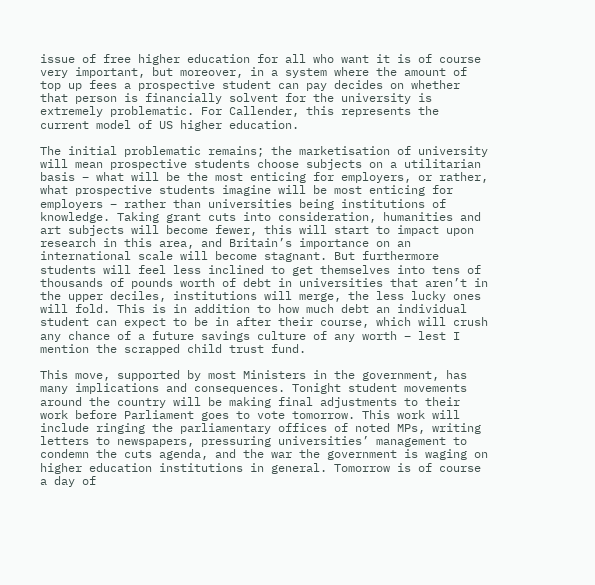issue of free higher education for all who want it is of course very important, but moreover, in a system where the amount of top up fees a prospective student can pay decides on whether that person is financially solvent for the university is extremely problematic. For Callender, this represents the current model of US higher education.

The initial problematic remains; the marketisation of university will mean prospective students choose subjects on a utilitarian basis – what will be the most enticing for employers, or rather, what prospective students imagine will be most enticing for employers – rather than universities being institutions of knowledge. Taking grant cuts into consideration, humanities and art subjects will become fewer, this will start to impact upon research in this area, and Britain’s importance on an international scale will become stagnant. But furthermore students will feel less inclined to get themselves into tens of thousands of pounds worth of debt in universities that aren’t in the upper deciles, institutions will merge, the less lucky ones will fold. This is in addition to how much debt an individual student can expect to be in after their course, which will crush any chance of a future savings culture of any worth – lest I mention the scrapped child trust fund.

This move, supported by most Ministers in the government, has many implications and consequences. Tonight student movements around the country will be making final adjustments to their work before Parliament goes to vote tomorrow. This work will include ringing the parliamentary offices of noted MPs, writing letters to newspapers, pressuring universities’ management to condemn the cuts agenda, and the war the government is waging on higher education institutions in general. Tomorrow is of course a day of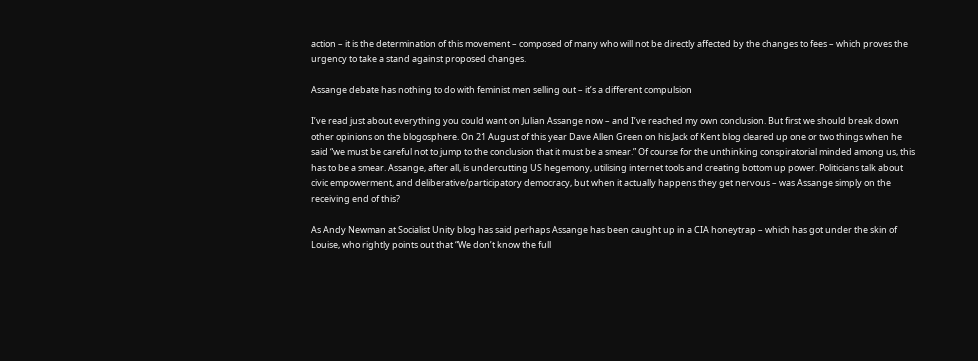action – it is the determination of this movement – composed of many who will not be directly affected by the changes to fees – which proves the urgency to take a stand against proposed changes.

Assange debate has nothing to do with feminist men selling out – it’s a different compulsion

I’ve read just about everything you could want on Julian Assange now – and I’ve reached my own conclusion. But first we should break down other opinions on the blogosphere. On 21 August of this year Dave Allen Green on his Jack of Kent blog cleared up one or two things when he said “we must be careful not to jump to the conclusion that it must be a smear.” Of course for the unthinking conspiratorial minded among us, this has to be a smear. Assange, after all, is undercutting US hegemony, utilising internet tools and creating bottom up power. Politicians talk about civic empowerment, and deliberative/participatory democracy, but when it actually happens they get nervous – was Assange simply on the receiving end of this?

As Andy Newman at Socialist Unity blog has said perhaps Assange has been caught up in a CIA honeytrap – which has got under the skin of Louise, who rightly points out that “We don’t know the full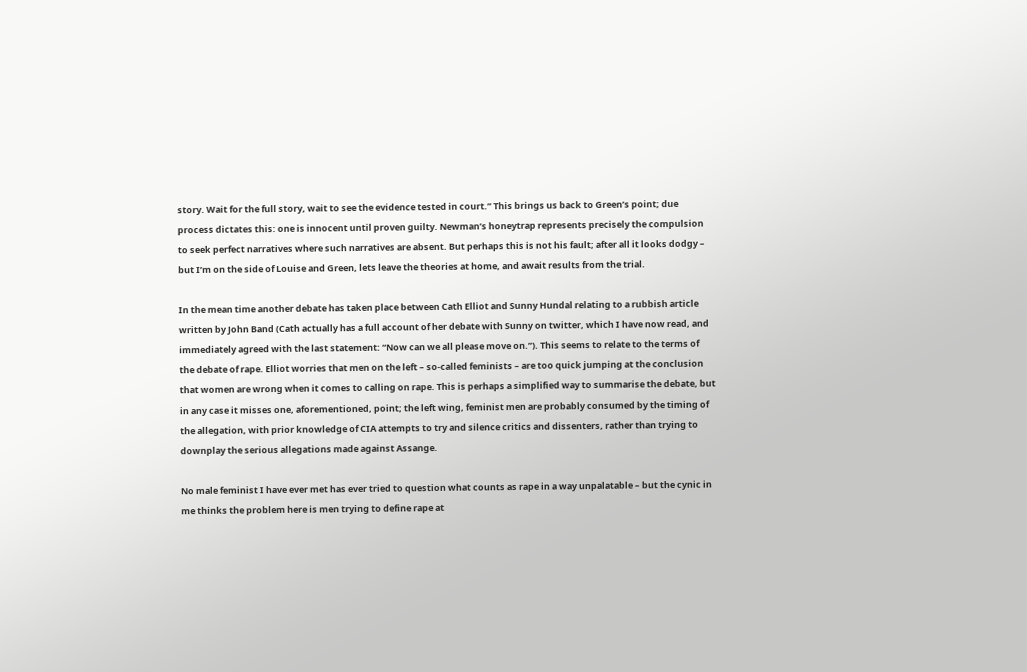story. Wait for the full story, wait to see the evidence tested in court.” This brings us back to Green’s point; due process dictates this: one is innocent until proven guilty. Newman’s honeytrap represents precisely the compulsion to seek perfect narratives where such narratives are absent. But perhaps this is not his fault; after all it looks dodgy – but I’m on the side of Louise and Green, lets leave the theories at home, and await results from the trial.

In the mean time another debate has taken place between Cath Elliot and Sunny Hundal relating to a rubbish article written by John Band (Cath actually has a full account of her debate with Sunny on twitter, which I have now read, and immediately agreed with the last statement: “Now can we all please move on.”). This seems to relate to the terms of the debate of rape. Elliot worries that men on the left – so-called feminists – are too quick jumping at the conclusion that women are wrong when it comes to calling on rape. This is perhaps a simplified way to summarise the debate, but in any case it misses one, aforementioned, point; the left wing, feminist men are probably consumed by the timing of the allegation, with prior knowledge of CIA attempts to try and silence critics and dissenters, rather than trying to downplay the serious allegations made against Assange.

No male feminist I have ever met has ever tried to question what counts as rape in a way unpalatable – but the cynic in me thinks the problem here is men trying to define rape at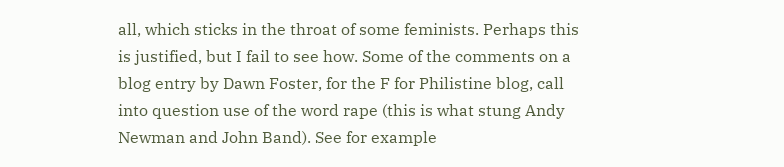all, which sticks in the throat of some feminists. Perhaps this is justified, but I fail to see how. Some of the comments on a blog entry by Dawn Foster, for the F for Philistine blog, call into question use of the word rape (this is what stung Andy Newman and John Band). See for example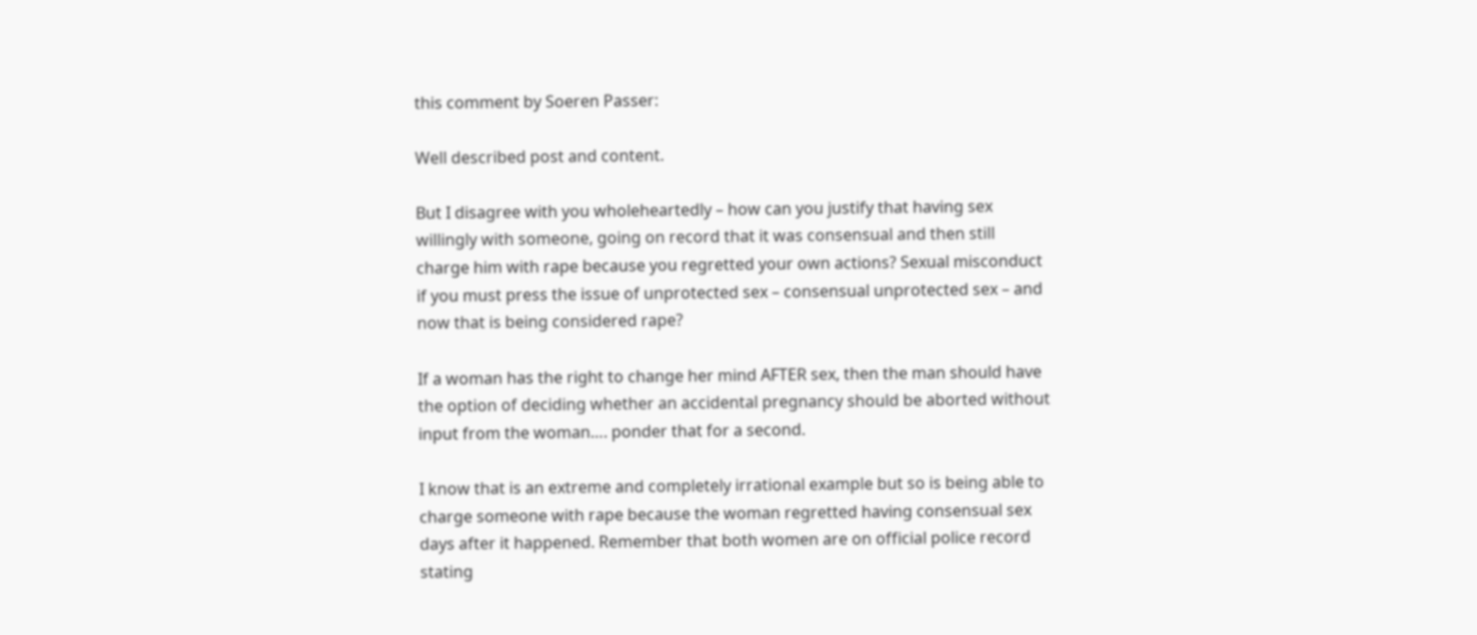this comment by Soeren Passer:

Well described post and content.

But I disagree with you wholeheartedly – how can you justify that having sex willingly with someone, going on record that it was consensual and then still charge him with rape because you regretted your own actions? Sexual misconduct if you must press the issue of unprotected sex – consensual unprotected sex – and now that is being considered rape?

If a woman has the right to change her mind AFTER sex, then the man should have the option of deciding whether an accidental pregnancy should be aborted without input from the woman…. ponder that for a second.

I know that is an extreme and completely irrational example but so is being able to charge someone with rape because the woman regretted having consensual sex days after it happened. Remember that both women are on official police record stating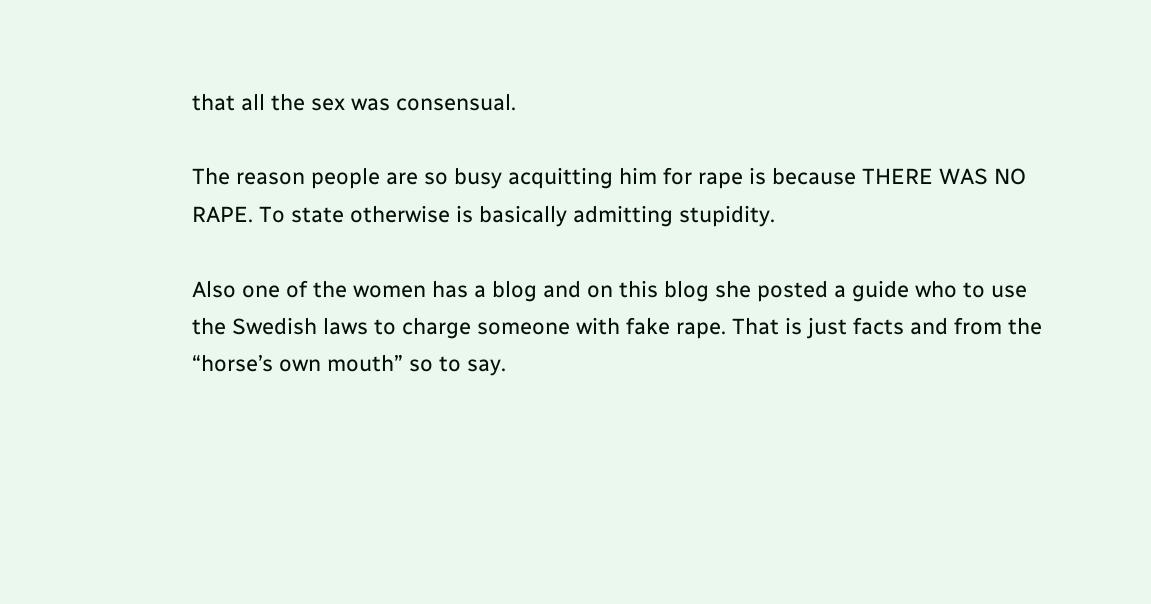that all the sex was consensual.

The reason people are so busy acquitting him for rape is because THERE WAS NO RAPE. To state otherwise is basically admitting stupidity.

Also one of the women has a blog and on this blog she posted a guide who to use the Swedish laws to charge someone with fake rape. That is just facts and from the “horse’s own mouth” so to say.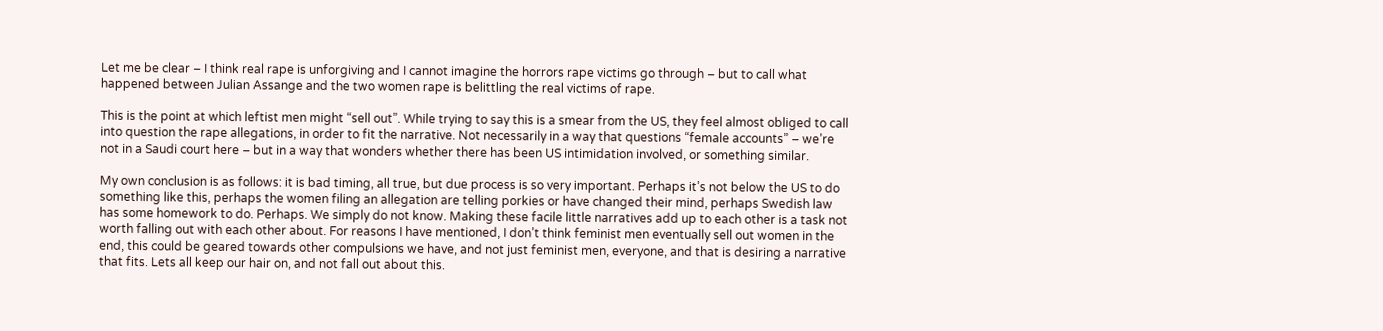Let me be clear – I think real rape is unforgiving and I cannot imagine the horrors rape victims go through – but to call what happened between Julian Assange and the two women rape is belittling the real victims of rape.

This is the point at which leftist men might “sell out”. While trying to say this is a smear from the US, they feel almost obliged to call into question the rape allegations, in order to fit the narrative. Not necessarily in a way that questions “female accounts” – we’re not in a Saudi court here – but in a way that wonders whether there has been US intimidation involved, or something similar.

My own conclusion is as follows: it is bad timing, all true, but due process is so very important. Perhaps it’s not below the US to do something like this, perhaps the women filing an allegation are telling porkies or have changed their mind, perhaps Swedish law has some homework to do. Perhaps. We simply do not know. Making these facile little narratives add up to each other is a task not worth falling out with each other about. For reasons I have mentioned, I don’t think feminist men eventually sell out women in the end, this could be geared towards other compulsions we have, and not just feminist men, everyone, and that is desiring a narrative that fits. Lets all keep our hair on, and not fall out about this.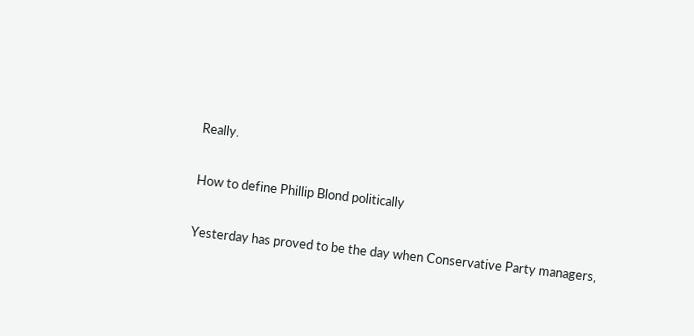Really.

How to define Phillip Blond politically

Yesterday has proved to be the day when Conservative Party managers,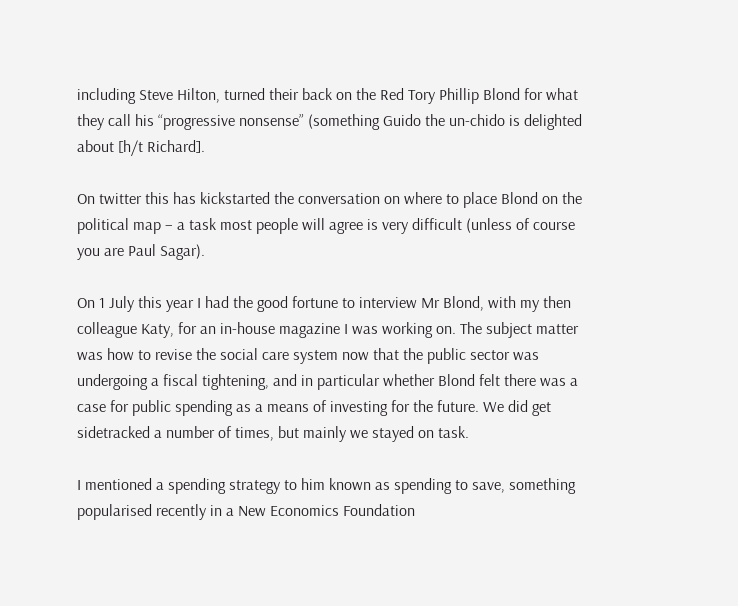including Steve Hilton, turned their back on the Red Tory Phillip Blond for what they call his “progressive nonsense” (something Guido the un-chido is delighted about [h/t Richard].

On twitter this has kickstarted the conversation on where to place Blond on the political map – a task most people will agree is very difficult (unless of course you are Paul Sagar).

On 1 July this year I had the good fortune to interview Mr Blond, with my then colleague Katy, for an in-house magazine I was working on. The subject matter was how to revise the social care system now that the public sector was undergoing a fiscal tightening, and in particular whether Blond felt there was a case for public spending as a means of investing for the future. We did get sidetracked a number of times, but mainly we stayed on task.

I mentioned a spending strategy to him known as spending to save, something popularised recently in a New Economics Foundation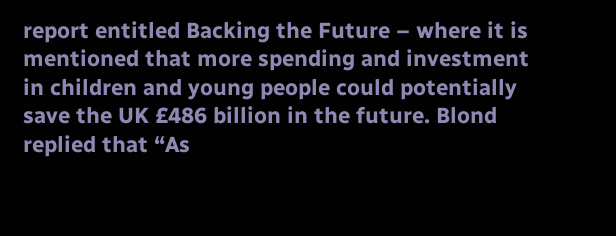report entitled Backing the Future – where it is mentioned that more spending and investment in children and young people could potentially save the UK £486 billion in the future. Blond replied that “As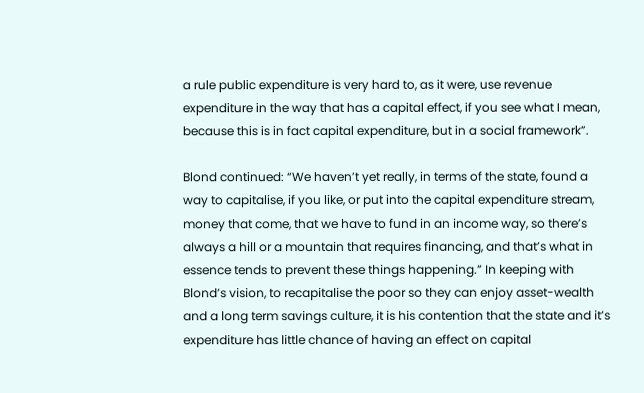a rule public expenditure is very hard to, as it were, use revenue expenditure in the way that has a capital effect, if you see what I mean, because this is in fact capital expenditure, but in a social framework”.

Blond continued: “We haven’t yet really, in terms of the state, found a way to capitalise, if you like, or put into the capital expenditure stream, money that come, that we have to fund in an income way, so there’s always a hill or a mountain that requires financing, and that’s what in essence tends to prevent these things happening.” In keeping with Blond’s vision, to recapitalise the poor so they can enjoy asset-wealth and a long term savings culture, it is his contention that the state and it’s expenditure has little chance of having an effect on capital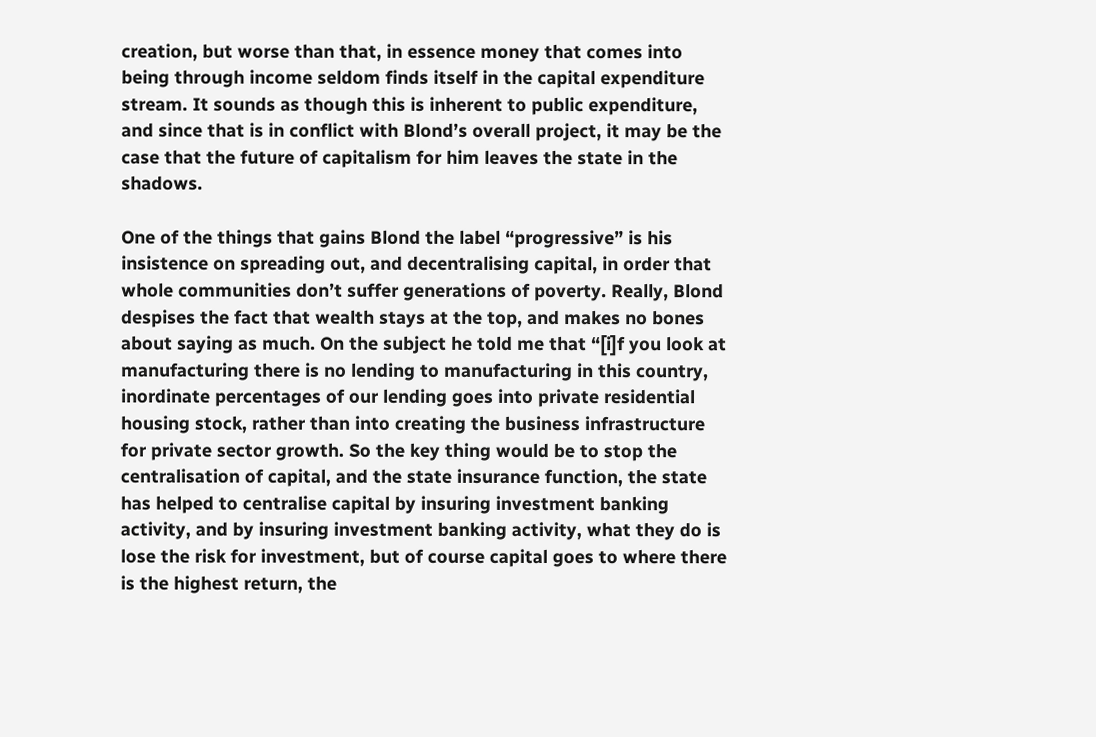creation, but worse than that, in essence money that comes into being through income seldom finds itself in the capital expenditure stream. It sounds as though this is inherent to public expenditure, and since that is in conflict with Blond’s overall project, it may be the case that the future of capitalism for him leaves the state in the shadows.

One of the things that gains Blond the label “progressive” is his insistence on spreading out, and decentralising capital, in order that whole communities don’t suffer generations of poverty. Really, Blond despises the fact that wealth stays at the top, and makes no bones about saying as much. On the subject he told me that “[i]f you look at manufacturing there is no lending to manufacturing in this country, inordinate percentages of our lending goes into private residential housing stock, rather than into creating the business infrastructure for private sector growth. So the key thing would be to stop the centralisation of capital, and the state insurance function, the state has helped to centralise capital by insuring investment banking activity, and by insuring investment banking activity, what they do is lose the risk for investment, but of course capital goes to where there is the highest return, the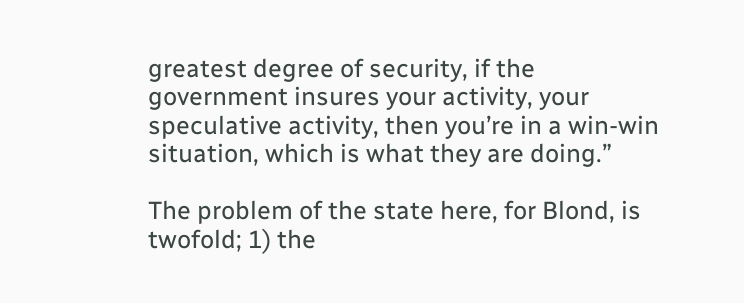greatest degree of security, if the government insures your activity, your speculative activity, then you’re in a win-win situation, which is what they are doing.”

The problem of the state here, for Blond, is twofold; 1) the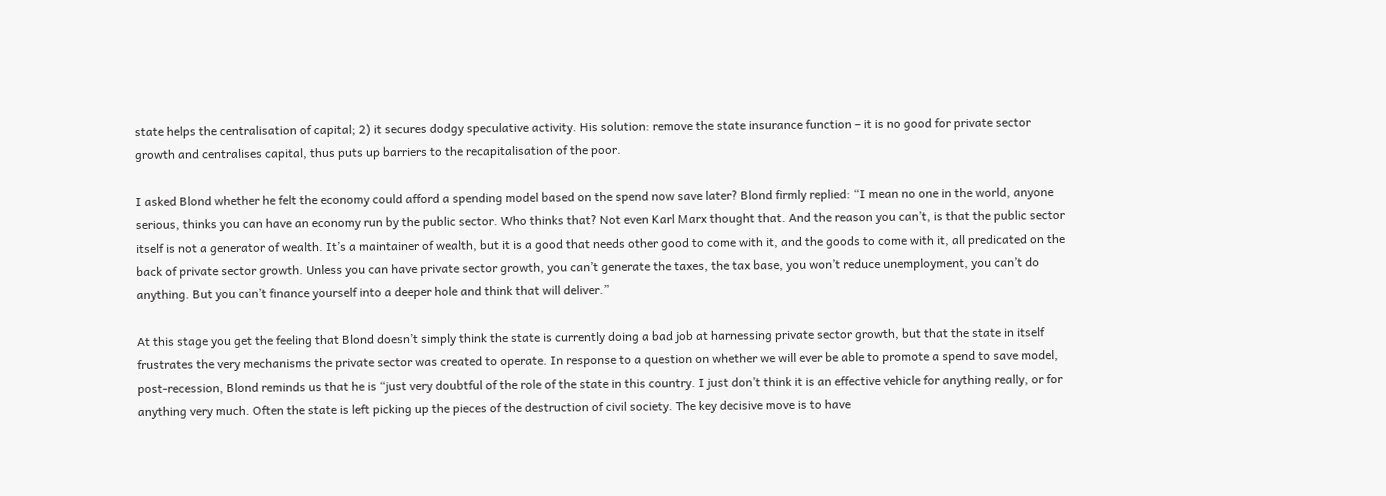state helps the centralisation of capital; 2) it secures dodgy speculative activity. His solution: remove the state insurance function – it is no good for private sector growth and centralises capital, thus puts up barriers to the recapitalisation of the poor.

I asked Blond whether he felt the economy could afford a spending model based on the spend now save later? Blond firmly replied: “I mean no one in the world, anyone serious, thinks you can have an economy run by the public sector. Who thinks that? Not even Karl Marx thought that. And the reason you can’t, is that the public sector itself is not a generator of wealth. It’s a maintainer of wealth, but it is a good that needs other good to come with it, and the goods to come with it, all predicated on the back of private sector growth. Unless you can have private sector growth, you can’t generate the taxes, the tax base, you won’t reduce unemployment, you can’t do anything. But you can’t finance yourself into a deeper hole and think that will deliver.”

At this stage you get the feeling that Blond doesn’t simply think the state is currently doing a bad job at harnessing private sector growth, but that the state in itself frustrates the very mechanisms the private sector was created to operate. In response to a question on whether we will ever be able to promote a spend to save model, post-recession, Blond reminds us that he is “just very doubtful of the role of the state in this country. I just don’t think it is an effective vehicle for anything really, or for anything very much. Often the state is left picking up the pieces of the destruction of civil society. The key decisive move is to have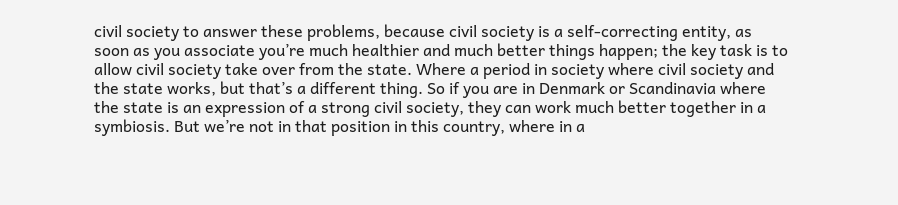civil society to answer these problems, because civil society is a self-correcting entity, as soon as you associate you’re much healthier and much better things happen; the key task is to allow civil society take over from the state. Where a period in society where civil society and the state works, but that’s a different thing. So if you are in Denmark or Scandinavia where the state is an expression of a strong civil society, they can work much better together in a symbiosis. But we’re not in that position in this country, where in a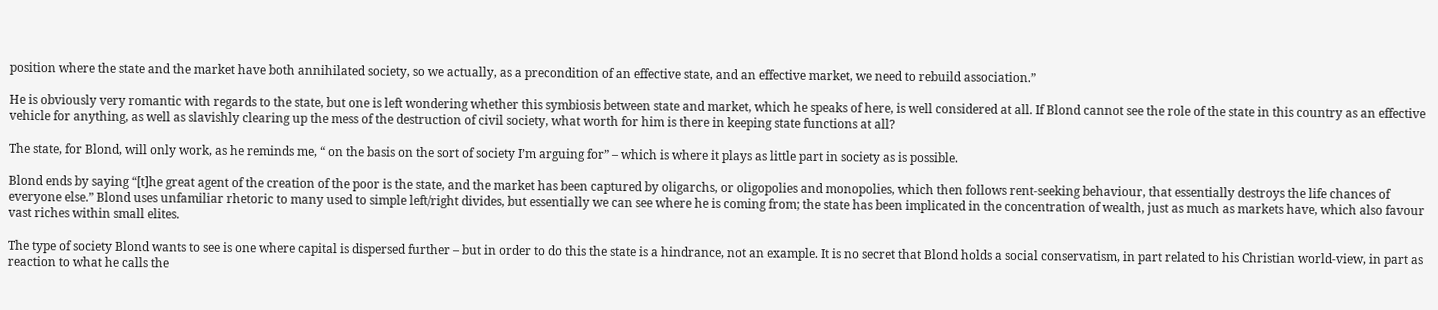position where the state and the market have both annihilated society, so we actually, as a precondition of an effective state, and an effective market, we need to rebuild association.”

He is obviously very romantic with regards to the state, but one is left wondering whether this symbiosis between state and market, which he speaks of here, is well considered at all. If Blond cannot see the role of the state in this country as an effective vehicle for anything, as well as slavishly clearing up the mess of the destruction of civil society, what worth for him is there in keeping state functions at all?

The state, for Blond, will only work, as he reminds me, “ on the basis on the sort of society I’m arguing for” – which is where it plays as little part in society as is possible.

Blond ends by saying “[t]he great agent of the creation of the poor is the state, and the market has been captured by oligarchs, or oligopolies and monopolies, which then follows rent-seeking behaviour, that essentially destroys the life chances of everyone else.” Blond uses unfamiliar rhetoric to many used to simple left/right divides, but essentially we can see where he is coming from; the state has been implicated in the concentration of wealth, just as much as markets have, which also favour vast riches within small elites.

The type of society Blond wants to see is one where capital is dispersed further – but in order to do this the state is a hindrance, not an example. It is no secret that Blond holds a social conservatism, in part related to his Christian world-view, in part as reaction to what he calls the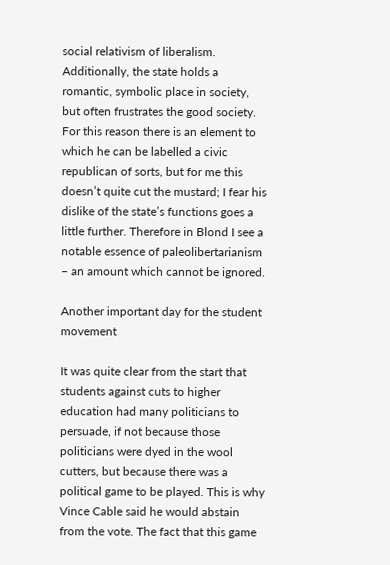social relativism of liberalism. Additionally, the state holds a romantic, symbolic place in society, but often frustrates the good society. For this reason there is an element to which he can be labelled a civic republican of sorts, but for me this doesn’t quite cut the mustard; I fear his dislike of the state’s functions goes a little further. Therefore in Blond I see a notable essence of paleolibertarianism – an amount which cannot be ignored.

Another important day for the student movement

It was quite clear from the start that students against cuts to higher education had many politicians to persuade, if not because those politicians were dyed in the wool cutters, but because there was a political game to be played. This is why Vince Cable said he would abstain from the vote. The fact that this game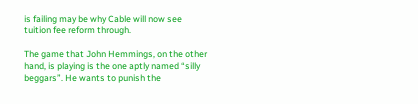is failing may be why Cable will now see tuition fee reform through.

The game that John Hemmings, on the other hand, is playing is the one aptly named “silly beggars”. He wants to punish the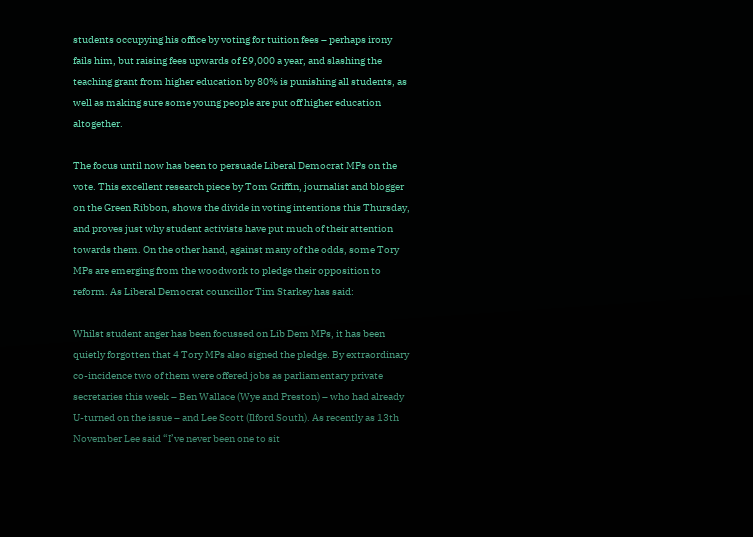students occupying his office by voting for tuition fees – perhaps irony fails him, but raising fees upwards of £9,000 a year, and slashing the teaching grant from higher education by 80% is punishing all students, as well as making sure some young people are put off higher education altogether.

The focus until now has been to persuade Liberal Democrat MPs on the vote. This excellent research piece by Tom Griffin, journalist and blogger on the Green Ribbon, shows the divide in voting intentions this Thursday, and proves just why student activists have put much of their attention towards them. On the other hand, against many of the odds, some Tory MPs are emerging from the woodwork to pledge their opposition to reform. As Liberal Democrat councillor Tim Starkey has said:

Whilst student anger has been focussed on Lib Dem MPs, it has been quietly forgotten that 4 Tory MPs also signed the pledge. By extraordinary co-incidence two of them were offered jobs as parliamentary private secretaries this week – Ben Wallace (Wye and Preston) – who had already U-turned on the issue – and Lee Scott (Ilford South). As recently as 13th November Lee said “I’ve never been one to sit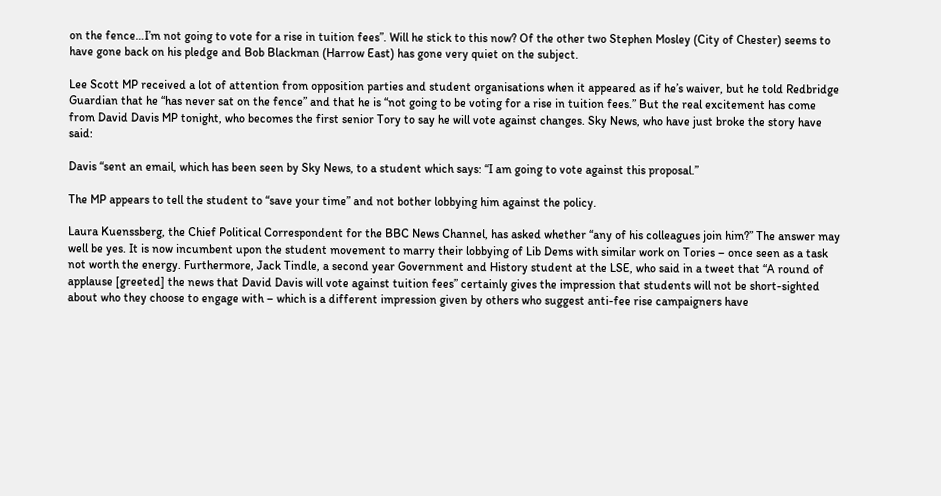on the fence…I’m not going to vote for a rise in tuition fees”. Will he stick to this now? Of the other two Stephen Mosley (City of Chester) seems to have gone back on his pledge and Bob Blackman (Harrow East) has gone very quiet on the subject.

Lee Scott MP received a lot of attention from opposition parties and student organisations when it appeared as if he’s waiver, but he told Redbridge Guardian that he “has never sat on the fence” and that he is “not going to be voting for a rise in tuition fees.” But the real excitement has come from David Davis MP tonight, who becomes the first senior Tory to say he will vote against changes. Sky News, who have just broke the story have said:

Davis “sent an email, which has been seen by Sky News, to a student which says: “I am going to vote against this proposal.”

The MP appears to tell the student to “save your time” and not bother lobbying him against the policy.

Laura Kuenssberg, the Chief Political Correspondent for the BBC News Channel, has asked whether “any of his colleagues join him?” The answer may well be yes. It is now incumbent upon the student movement to marry their lobbying of Lib Dems with similar work on Tories – once seen as a task not worth the energy. Furthermore, Jack Tindle, a second year Government and History student at the LSE, who said in a tweet that “A round of applause [greeted] the news that David Davis will vote against tuition fees” certainly gives the impression that students will not be short-sighted about who they choose to engage with – which is a different impression given by others who suggest anti-fee rise campaigners have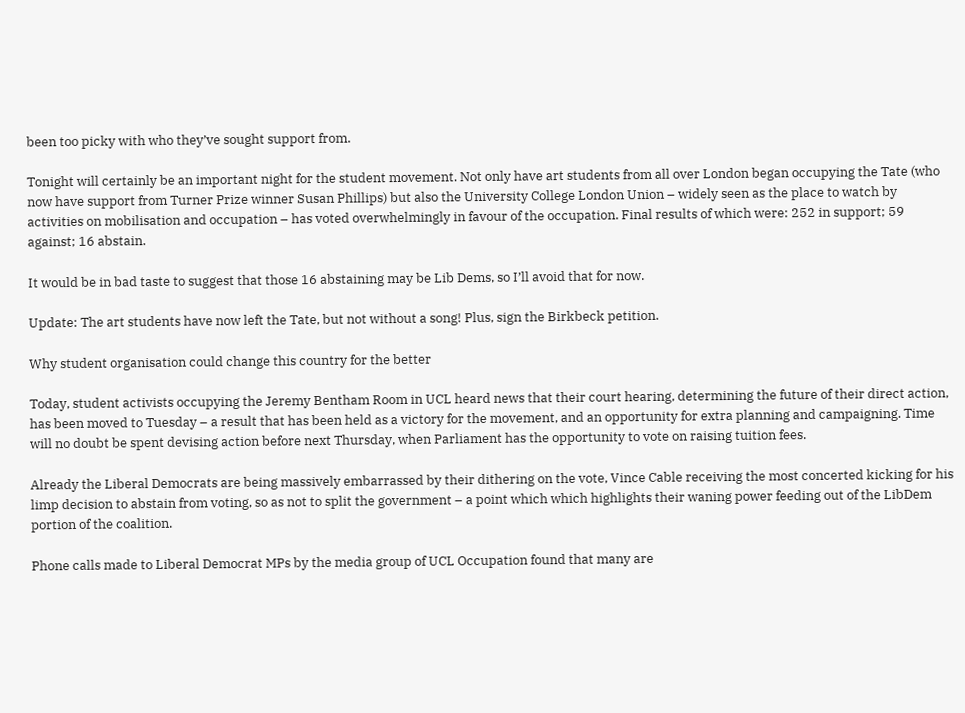been too picky with who they’ve sought support from.

Tonight will certainly be an important night for the student movement. Not only have art students from all over London began occupying the Tate (who now have support from Turner Prize winner Susan Phillips) but also the University College London Union – widely seen as the place to watch by activities on mobilisation and occupation – has voted overwhelmingly in favour of the occupation. Final results of which were: 252 in support; 59 against; 16 abstain.

It would be in bad taste to suggest that those 16 abstaining may be Lib Dems, so I’ll avoid that for now.

Update: The art students have now left the Tate, but not without a song! Plus, sign the Birkbeck petition.

Why student organisation could change this country for the better

Today, student activists occupying the Jeremy Bentham Room in UCL heard news that their court hearing, determining the future of their direct action, has been moved to Tuesday – a result that has been held as a victory for the movement, and an opportunity for extra planning and campaigning. Time will no doubt be spent devising action before next Thursday, when Parliament has the opportunity to vote on raising tuition fees.

Already the Liberal Democrats are being massively embarrassed by their dithering on the vote, Vince Cable receiving the most concerted kicking for his limp decision to abstain from voting, so as not to split the government – a point which which highlights their waning power feeding out of the LibDem portion of the coalition.

Phone calls made to Liberal Democrat MPs by the media group of UCL Occupation found that many are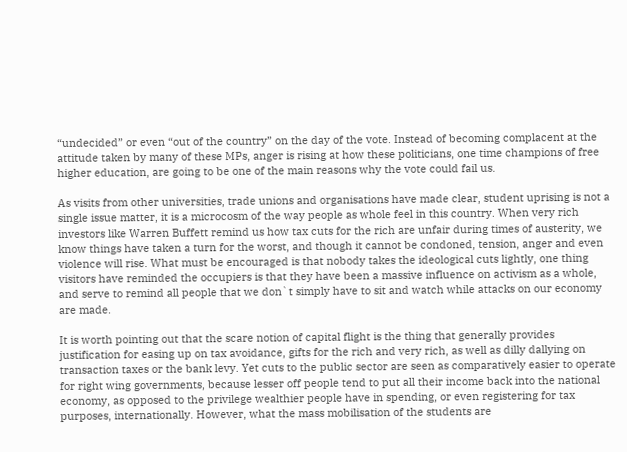“undecided” or even “out of the country” on the day of the vote. Instead of becoming complacent at the attitude taken by many of these MPs, anger is rising at how these politicians, one time champions of free higher education, are going to be one of the main reasons why the vote could fail us.

As visits from other universities, trade unions and organisations have made clear, student uprising is not a single issue matter, it is a microcosm of the way people as whole feel in this country. When very rich investors like Warren Buffett remind us how tax cuts for the rich are unfair during times of austerity, we know things have taken a turn for the worst, and though it cannot be condoned, tension, anger and even violence will rise. What must be encouraged is that nobody takes the ideological cuts lightly, one thing visitors have reminded the occupiers is that they have been a massive influence on activism as a whole, and serve to remind all people that we don`t simply have to sit and watch while attacks on our economy are made.

It is worth pointing out that the scare notion of capital flight is the thing that generally provides justification for easing up on tax avoidance, gifts for the rich and very rich, as well as dilly dallying on transaction taxes or the bank levy. Yet cuts to the public sector are seen as comparatively easier to operate for right wing governments, because lesser off people tend to put all their income back into the national economy, as opposed to the privilege wealthier people have in spending, or even registering for tax purposes, internationally. However, what the mass mobilisation of the students are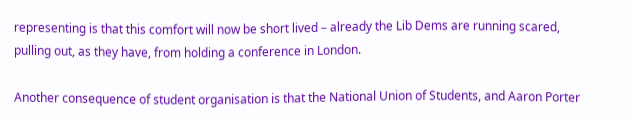representing is that this comfort will now be short lived – already the Lib Dems are running scared, pulling out, as they have, from holding a conference in London.

Another consequence of student organisation is that the National Union of Students, and Aaron Porter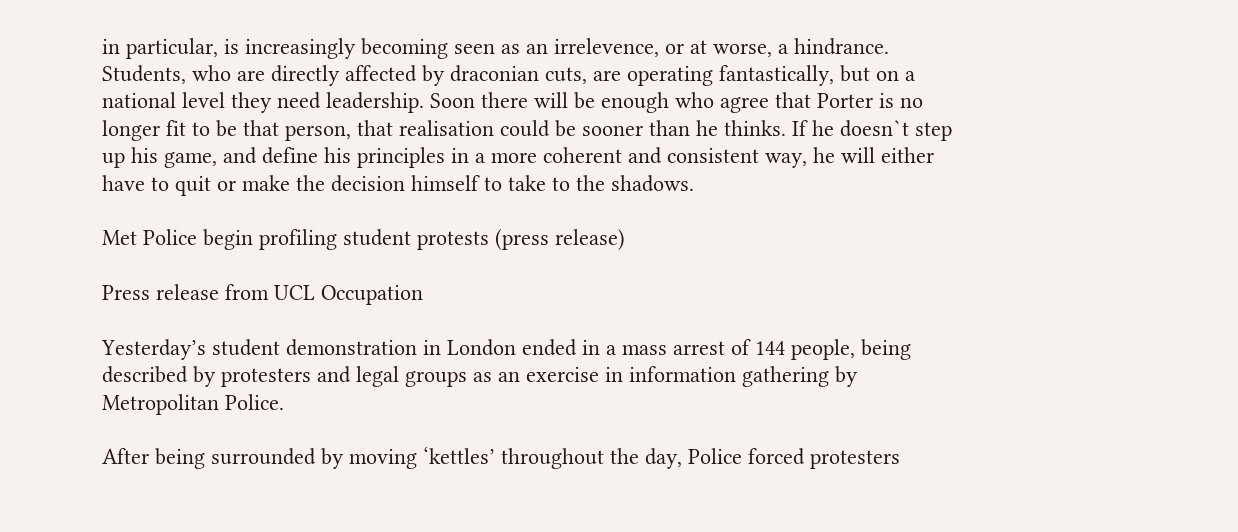in particular, is increasingly becoming seen as an irrelevence, or at worse, a hindrance. Students, who are directly affected by draconian cuts, are operating fantastically, but on a national level they need leadership. Soon there will be enough who agree that Porter is no longer fit to be that person, that realisation could be sooner than he thinks. If he doesn`t step up his game, and define his principles in a more coherent and consistent way, he will either have to quit or make the decision himself to take to the shadows.

Met Police begin profiling student protests (press release)

Press release from UCL Occupation

Yesterday’s student demonstration in London ended in a mass arrest of 144 people, being described by protesters and legal groups as an exercise in information gathering by Metropolitan Police.

After being surrounded by moving ‘kettles’ throughout the day, Police forced protesters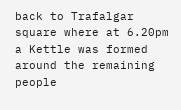back to Trafalgar square where at 6.20pm a Kettle was formed around the remaining people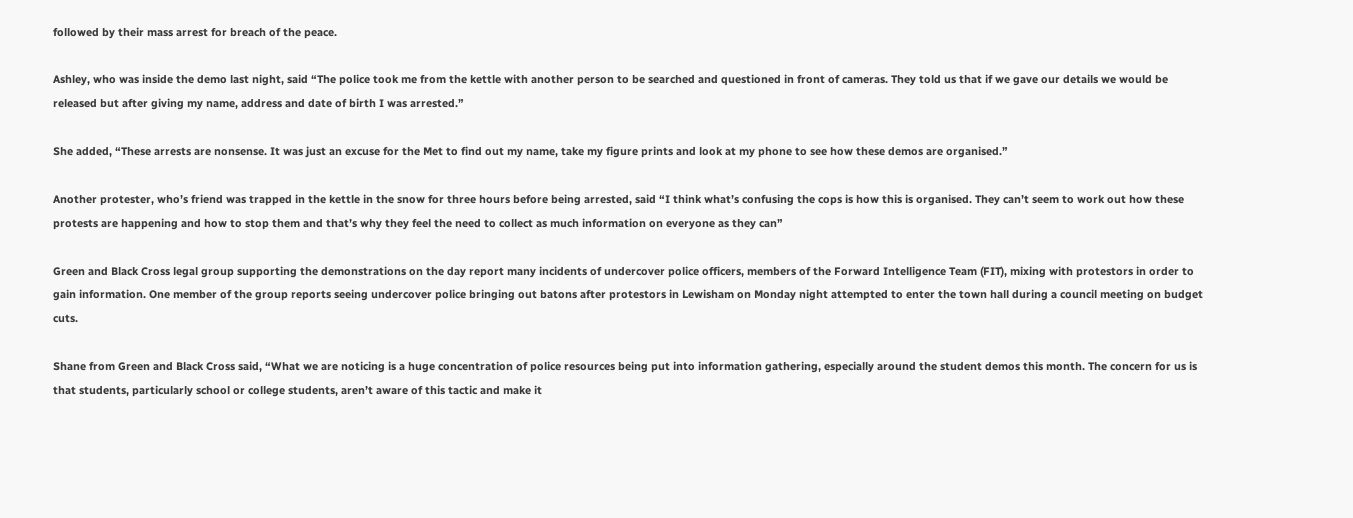followed by their mass arrest for breach of the peace.

Ashley, who was inside the demo last night, said “The police took me from the kettle with another person to be searched and questioned in front of cameras. They told us that if we gave our details we would be released but after giving my name, address and date of birth I was arrested.”

She added, “These arrests are nonsense. It was just an excuse for the Met to find out my name, take my figure prints and look at my phone to see how these demos are organised.”

Another protester, who’s friend was trapped in the kettle in the snow for three hours before being arrested, said “I think what’s confusing the cops is how this is organised. They can’t seem to work out how these protests are happening and how to stop them and that’s why they feel the need to collect as much information on everyone as they can”

Green and Black Cross legal group supporting the demonstrations on the day report many incidents of undercover police officers, members of the Forward Intelligence Team (FIT), mixing with protestors in order to gain information. One member of the group reports seeing undercover police bringing out batons after protestors in Lewisham on Monday night attempted to enter the town hall during a council meeting on budget cuts.

Shane from Green and Black Cross said, “What we are noticing is a huge concentration of police resources being put into information gathering, especially around the student demos this month. The concern for us is that students, particularly school or college students, aren’t aware of this tactic and make it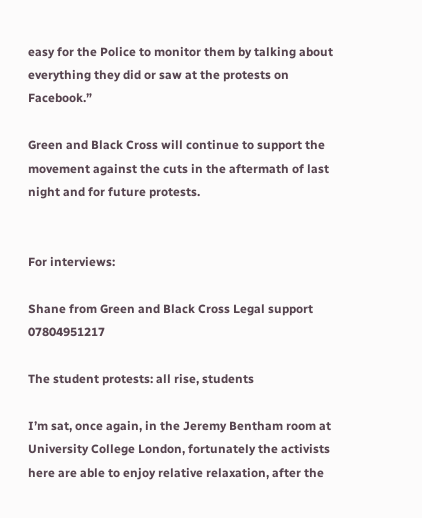easy for the Police to monitor them by talking about everything they did or saw at the protests on Facebook.”

Green and Black Cross will continue to support the movement against the cuts in the aftermath of last night and for future protests.


For interviews:

Shane from Green and Black Cross Legal support 07804951217

The student protests: all rise, students

I’m sat, once again, in the Jeremy Bentham room at University College London, fortunately the activists here are able to enjoy relative relaxation, after the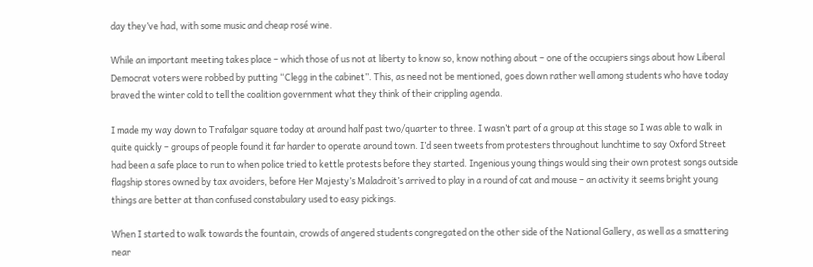day they’ve had, with some music and cheap rosé wine.

While an important meeting takes place – which those of us not at liberty to know so, know nothing about – one of the occupiers sings about how Liberal Democrat voters were robbed by putting “Clegg in the cabinet”. This, as need not be mentioned, goes down rather well among students who have today braved the winter cold to tell the coalition government what they think of their crippling agenda.

I made my way down to Trafalgar square today at around half past two/quarter to three. I wasn’t part of a group at this stage so I was able to walk in quite quickly – groups of people found it far harder to operate around town. I’d seen tweets from protesters throughout lunchtime to say Oxford Street had been a safe place to run to when police tried to kettle protests before they started. Ingenious young things would sing their own protest songs outside flagship stores owned by tax avoiders, before Her Majesty’s Maladroit’s arrived to play in a round of cat and mouse – an activity it seems bright young things are better at than confused constabulary used to easy pickings.

When I started to walk towards the fountain, crowds of angered students congregated on the other side of the National Gallery, as well as a smattering near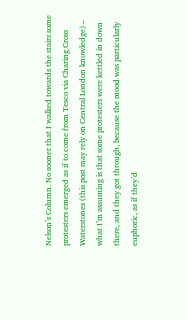Nelson’s Column. No sooner that I walked towards the stairs some protesters emerged as if to come from Tesco via Charing Cross Waterstones (this post may rely on Central London knowledge) – what I’m assuming is that some protesters were kettled in down there, and they got through, because the mood was particularly euphoric, as if they’d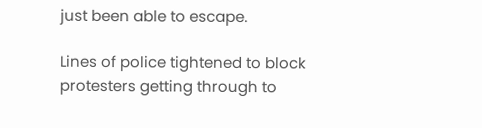just been able to escape.

Lines of police tightened to block protesters getting through to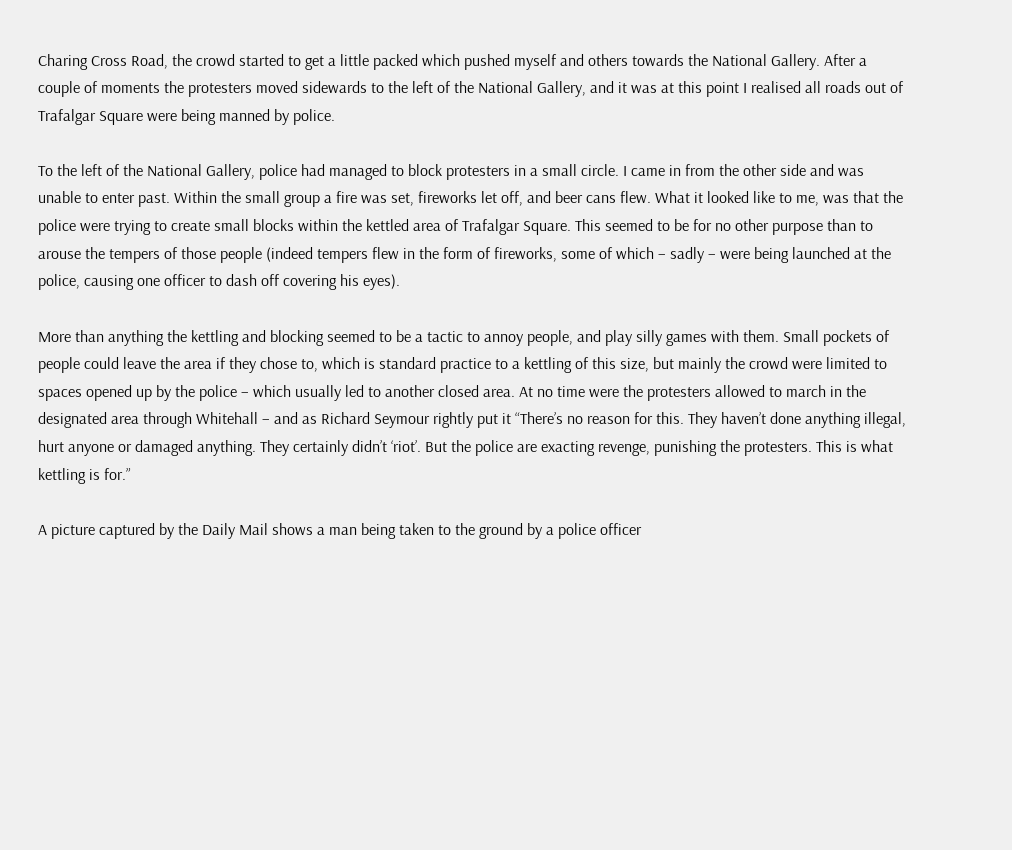Charing Cross Road, the crowd started to get a little packed which pushed myself and others towards the National Gallery. After a couple of moments the protesters moved sidewards to the left of the National Gallery, and it was at this point I realised all roads out of Trafalgar Square were being manned by police.

To the left of the National Gallery, police had managed to block protesters in a small circle. I came in from the other side and was unable to enter past. Within the small group a fire was set, fireworks let off, and beer cans flew. What it looked like to me, was that the police were trying to create small blocks within the kettled area of Trafalgar Square. This seemed to be for no other purpose than to arouse the tempers of those people (indeed tempers flew in the form of fireworks, some of which – sadly – were being launched at the police, causing one officer to dash off covering his eyes).

More than anything the kettling and blocking seemed to be a tactic to annoy people, and play silly games with them. Small pockets of people could leave the area if they chose to, which is standard practice to a kettling of this size, but mainly the crowd were limited to spaces opened up by the police – which usually led to another closed area. At no time were the protesters allowed to march in the designated area through Whitehall – and as Richard Seymour rightly put it “There’s no reason for this. They haven’t done anything illegal, hurt anyone or damaged anything. They certainly didn’t ‘riot’. But the police are exacting revenge, punishing the protesters. This is what kettling is for.”

A picture captured by the Daily Mail shows a man being taken to the ground by a police officer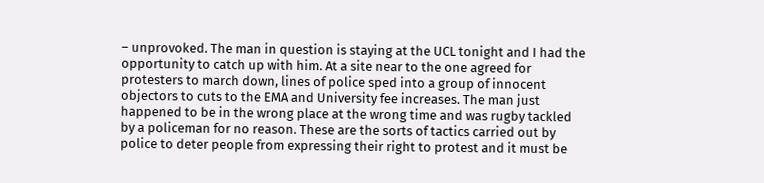– unprovoked. The man in question is staying at the UCL tonight and I had the opportunity to catch up with him. At a site near to the one agreed for protesters to march down, lines of police sped into a group of innocent objectors to cuts to the EMA and University fee increases. The man just happened to be in the wrong place at the wrong time and was rugby tackled by a policeman for no reason. These are the sorts of tactics carried out by police to deter people from expressing their right to protest and it must be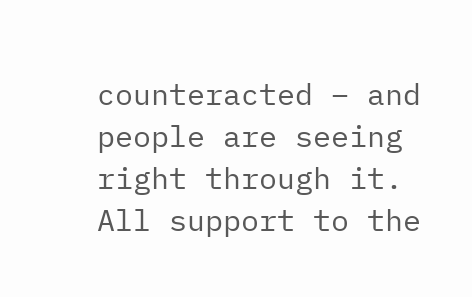counteracted – and people are seeing right through it. All support to the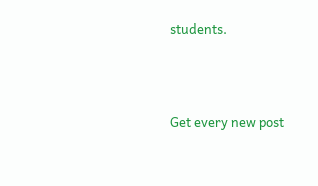students.




Get every new post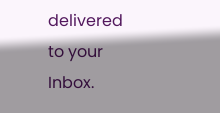delivered to your Inbox.